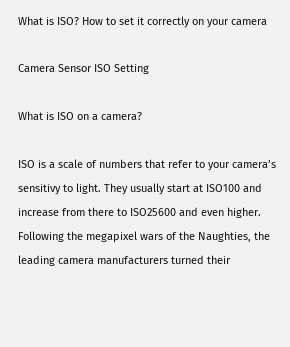What is ISO? How to set it correctly on your camera

Camera Sensor ISO Setting

What is ISO on a camera?

ISO is a scale of numbers that refer to your camera’s sensitivy to light. They usually start at ISO100 and increase from there to ISO25600 and even higher. Following the megapixel wars of the Naughties, the leading camera manufacturers turned their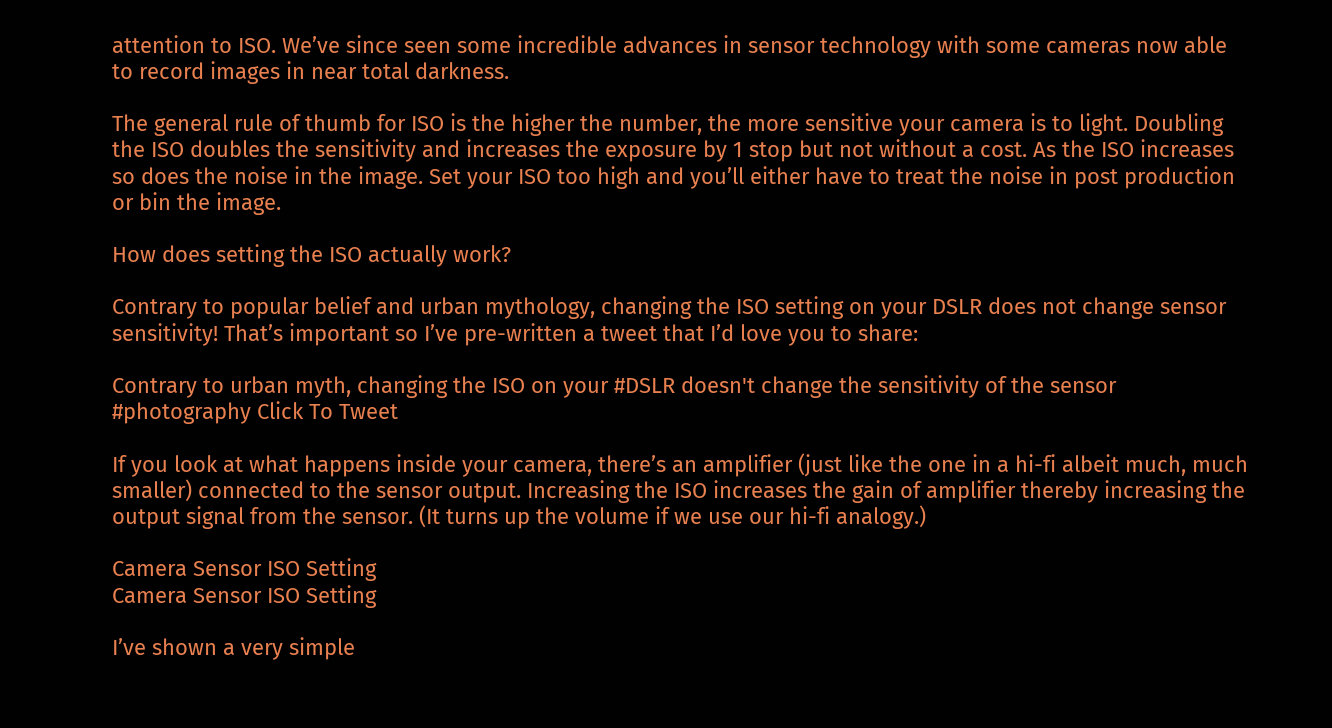attention to ISO. We’ve since seen some incredible advances in sensor technology with some cameras now able to record images in near total darkness.

The general rule of thumb for ISO is the higher the number, the more sensitive your camera is to light. Doubling the ISO doubles the sensitivity and increases the exposure by 1 stop but not without a cost. As the ISO increases so does the noise in the image. Set your ISO too high and you’ll either have to treat the noise in post production or bin the image.

How does setting the ISO actually work?

Contrary to popular belief and urban mythology, changing the ISO setting on your DSLR does not change sensor sensitivity! That’s important so I’ve pre-written a tweet that I’d love you to share:

Contrary to urban myth, changing the ISO on your #DSLR doesn't change the sensitivity of the sensor #photography Click To Tweet

If you look at what happens inside your camera, there’s an amplifier (just like the one in a hi-fi albeit much, much smaller) connected to the sensor output. Increasing the ISO increases the gain of amplifier thereby increasing the output signal from the sensor. (It turns up the volume if we use our hi-fi analogy.)

Camera Sensor ISO Setting
Camera Sensor ISO Setting

I’ve shown a very simple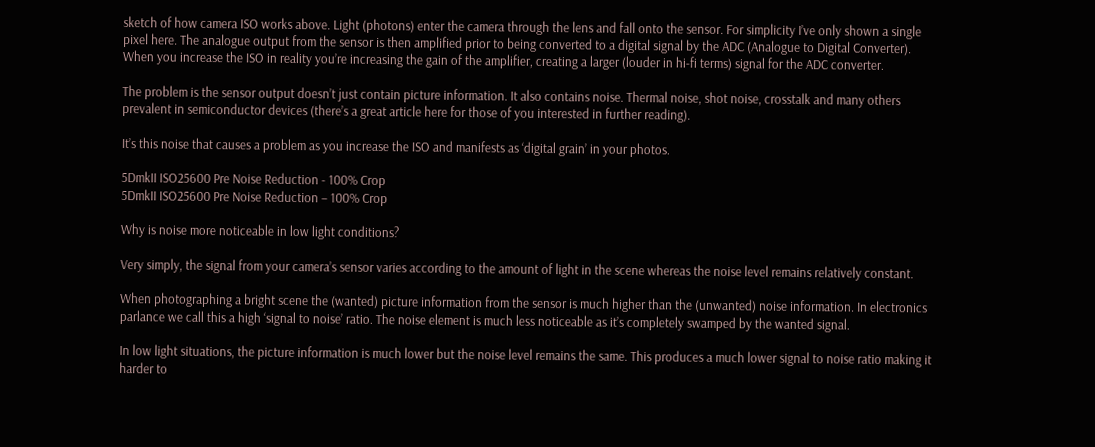sketch of how camera ISO works above. Light (photons) enter the camera through the lens and fall onto the sensor. For simplicity I’ve only shown a single pixel here. The analogue output from the sensor is then amplified prior to being converted to a digital signal by the ADC (Analogue to Digital Converter). When you increase the ISO in reality you’re increasing the gain of the amplifier, creating a larger (louder in hi-fi terms) signal for the ADC converter.

The problem is the sensor output doesn’t just contain picture information. It also contains noise. Thermal noise, shot noise, crosstalk and many others prevalent in semiconductor devices (there’s a great article here for those of you interested in further reading).

It’s this noise that causes a problem as you increase the ISO and manifests as ‘digital grain’ in your photos.

5DmkII ISO25600 Pre Noise Reduction - 100% Crop
5DmkII ISO25600 Pre Noise Reduction – 100% Crop

Why is noise more noticeable in low light conditions?

Very simply, the signal from your camera’s sensor varies according to the amount of light in the scene whereas the noise level remains relatively constant.

When photographing a bright scene the (wanted) picture information from the sensor is much higher than the (unwanted) noise information. In electronics parlance we call this a high ‘signal to noise’ ratio. The noise element is much less noticeable as it’s completely swamped by the wanted signal.

In low light situations, the picture information is much lower but the noise level remains the same. This produces a much lower signal to noise ratio making it harder to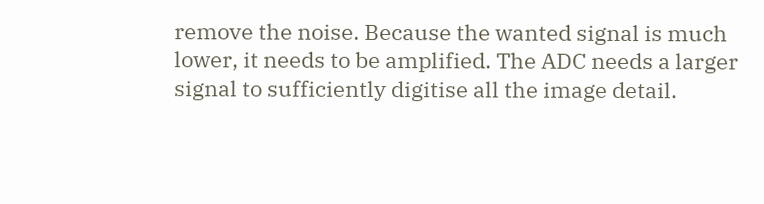remove the noise. Because the wanted signal is much lower, it needs to be amplified. The ADC needs a larger signal to sufficiently digitise all the image detail.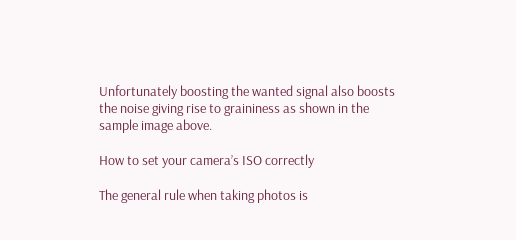Unfortunately boosting the wanted signal also boosts the noise giving rise to graininess as shown in the sample image above.

How to set your camera’s ISO correctly

The general rule when taking photos is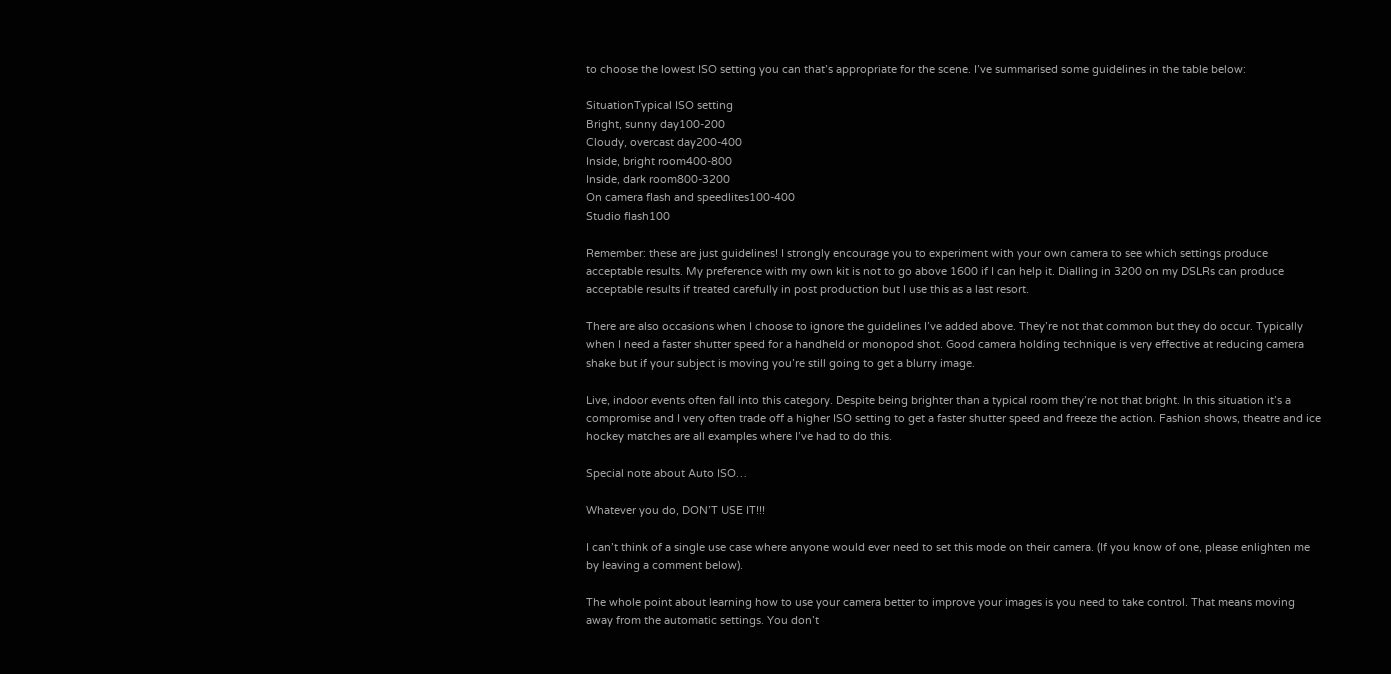to choose the lowest ISO setting you can that’s appropriate for the scene. I’ve summarised some guidelines in the table below:

SituationTypical ISO setting
Bright, sunny day100-200
Cloudy, overcast day200-400
Inside, bright room400-800
Inside, dark room800-3200
On camera flash and speedlites100-400
Studio flash100

Remember: these are just guidelines! I strongly encourage you to experiment with your own camera to see which settings produce acceptable results. My preference with my own kit is not to go above 1600 if I can help it. Dialling in 3200 on my DSLRs can produce acceptable results if treated carefully in post production but I use this as a last resort.

There are also occasions when I choose to ignore the guidelines I’ve added above. They’re not that common but they do occur. Typically when I need a faster shutter speed for a handheld or monopod shot. Good camera holding technique is very effective at reducing camera shake but if your subject is moving you’re still going to get a blurry image.

Live, indoor events often fall into this category. Despite being brighter than a typical room they’re not that bright. In this situation it’s a compromise and I very often trade off a higher ISO setting to get a faster shutter speed and freeze the action. Fashion shows, theatre and ice hockey matches are all examples where I’ve had to do this.

Special note about Auto ISO…

Whatever you do, DON’T USE IT!!!

I can’t think of a single use case where anyone would ever need to set this mode on their camera. (If you know of one, please enlighten me by leaving a comment below).

The whole point about learning how to use your camera better to improve your images is you need to take control. That means moving away from the automatic settings. You don’t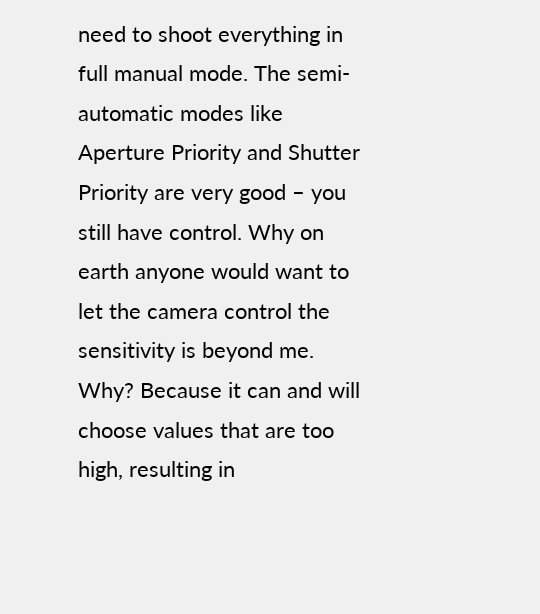need to shoot everything in full manual mode. The semi-automatic modes like Aperture Priority and Shutter Priority are very good – you still have control. Why on earth anyone would want to let the camera control the sensitivity is beyond me. Why? Because it can and will choose values that are too high, resulting in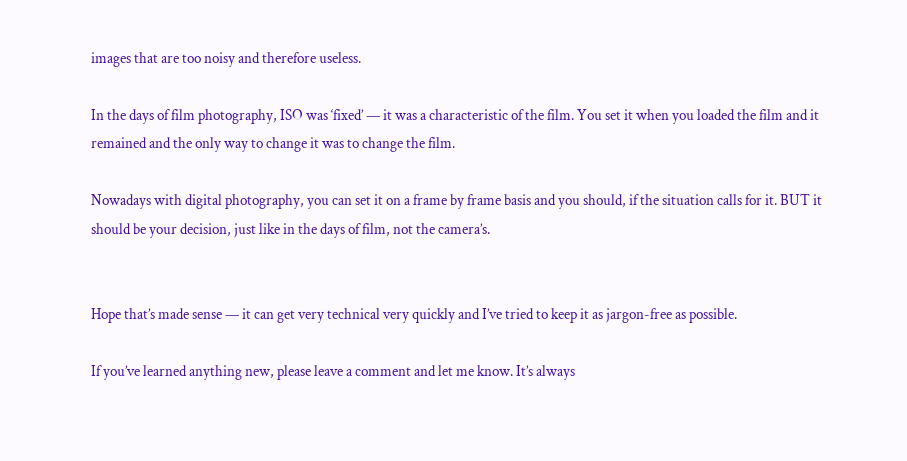images that are too noisy and therefore useless.

In the days of film photography, ISO was ‘fixed’ — it was a characteristic of the film. You set it when you loaded the film and it remained and the only way to change it was to change the film.

Nowadays with digital photography, you can set it on a frame by frame basis and you should, if the situation calls for it. BUT it should be your decision, just like in the days of film, not the camera’s.


Hope that’s made sense — it can get very technical very quickly and I’ve tried to keep it as jargon-free as possible.

If you’ve learned anything new, please leave a comment and let me know. It’s always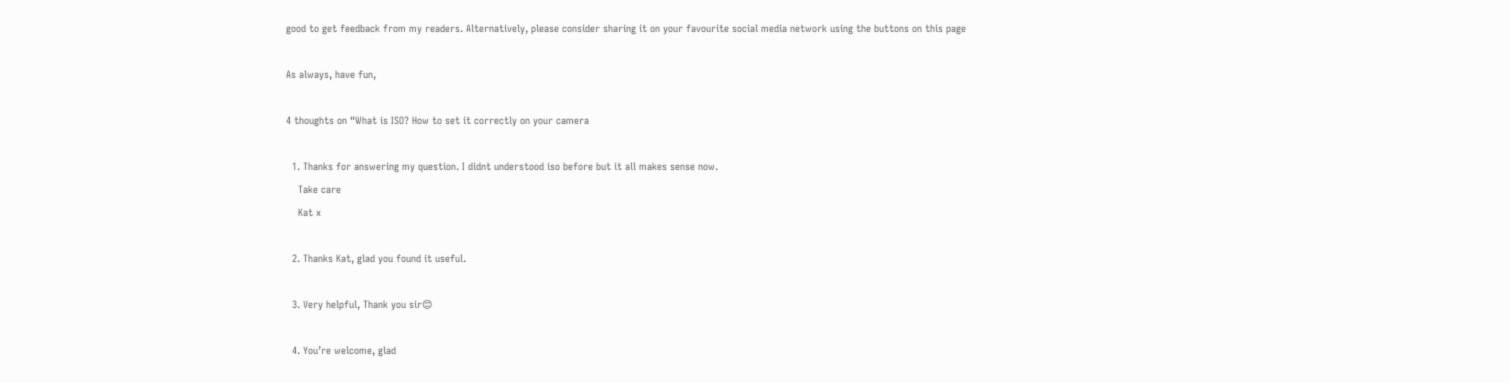good to get feedback from my readers. Alternatively, please consider sharing it on your favourite social media network using the buttons on this page

As always, have fun,

4 thoughts on “What is ISO? How to set it correctly on your camera

  1. Thanks for answering my question. I didnt understood iso before but it all makes sense now.
    Take care
    Kat x

  2. Thanks Kat, glad you found it useful.

  3. Very helpful, Thank you sir😊

  4. You’re welcome, glad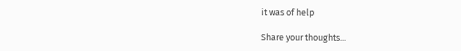it was of help

Share your thoughts...